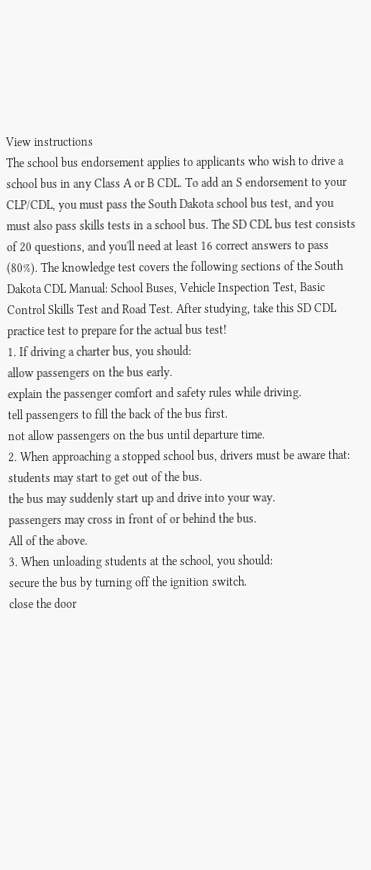View instructions
The school bus endorsement applies to applicants who wish to drive a school bus in any Class A or B CDL. To add an S endorsement to your CLP/CDL, you must pass the South Dakota school bus test, and you must also pass skills tests in a school bus. The SD CDL bus test consists of 20 questions, and you'll need at least 16 correct answers to pass (80%). The knowledge test covers the following sections of the South Dakota CDL Manual: School Buses, Vehicle Inspection Test, Basic Control Skills Test and Road Test. After studying, take this SD CDL practice test to prepare for the actual bus test!
1. If driving a charter bus, you should:
allow passengers on the bus early.
explain the passenger comfort and safety rules while driving.
tell passengers to fill the back of the bus first.
not allow passengers on the bus until departure time.
2. When approaching a stopped school bus, drivers must be aware that:
students may start to get out of the bus.
the bus may suddenly start up and drive into your way.
passengers may cross in front of or behind the bus.
All of the above.
3. When unloading students at the school, you should:
secure the bus by turning off the ignition switch.
close the door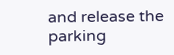and release the parking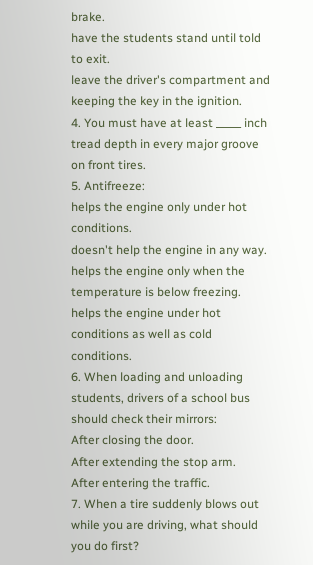brake.
have the students stand until told to exit.
leave the driver's compartment and keeping the key in the ignition.
4. You must have at least _____ inch tread depth in every major groove on front tires.
5. Antifreeze:
helps the engine only under hot conditions.
doesn't help the engine in any way.
helps the engine only when the temperature is below freezing.
helps the engine under hot conditions as well as cold conditions.
6. When loading and unloading students, drivers of a school bus should check their mirrors:
After closing the door.
After extending the stop arm.
After entering the traffic.
7. When a tire suddenly blows out while you are driving, what should you do first?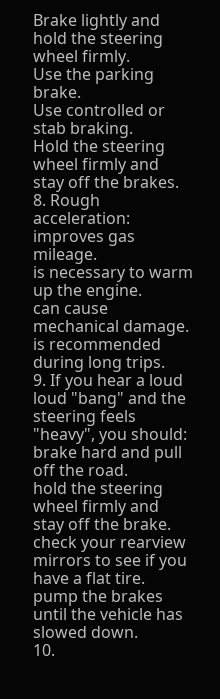Brake lightly and hold the steering wheel firmly.
Use the parking brake.
Use controlled or stab braking.
Hold the steering wheel firmly and stay off the brakes.
8. Rough acceleration:
improves gas mileage.
is necessary to warm up the engine.
can cause mechanical damage.
is recommended during long trips.
9. If you hear a loud loud "bang" and the steering feels "heavy", you should:
brake hard and pull off the road.
hold the steering wheel firmly and stay off the brake.
check your rearview mirrors to see if you have a flat tire.
pump the brakes until the vehicle has slowed down.
10.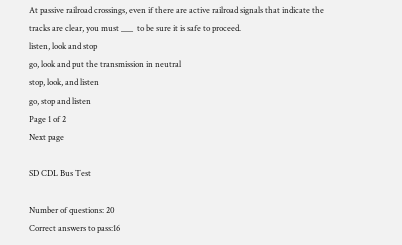At passive railroad crossings, even if there are active railroad signals that indicate the tracks are clear, you must ___  to be sure it is safe to proceed.
listen, look and stop
go, look and put the transmission in neutral
stop, look, and listen
go, stop and listen
Page 1 of 2
Next page

SD CDL Bus Test

Number of questions: 20
Correct answers to pass:16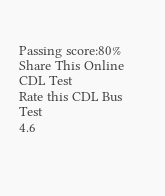Passing score:80%
Share This Online CDL Test
Rate this CDL Bus Test
4.6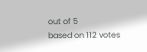out of 5
based on 112 votes